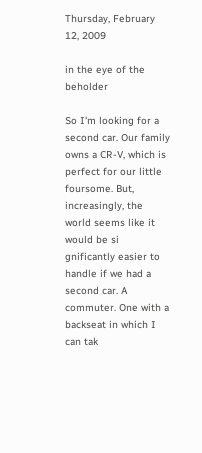Thursday, February 12, 2009

in the eye of the beholder

So I'm looking for a second car. Our family owns a CR-V, which is perfect for our little foursome. But, increasingly, the world seems like it would be si
gnificantly easier to handle if we had a second car. A commuter. One with a backseat in which I can tak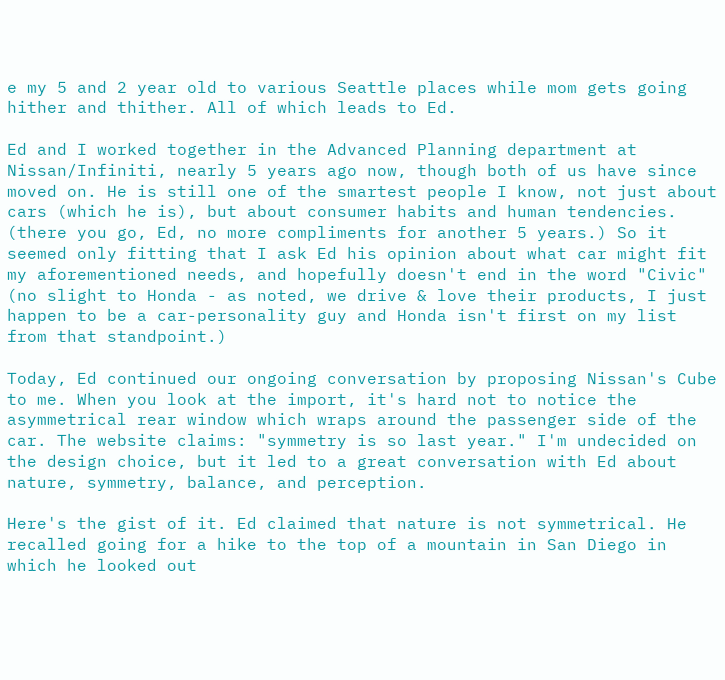e my 5 and 2 year old to various Seattle places while mom gets going hither and thither. All of which leads to Ed.

Ed and I worked together in the Advanced Planning department at Nissan/Infiniti, nearly 5 years ago now, though both of us have since moved on. He is still one of the smartest people I know, not just about cars (which he is), but about consumer habits and human tendencies. (there you go, Ed, no more compliments for another 5 years.) So it seemed only fitting that I ask Ed his opinion about what car might fit my aforementioned needs, and hopefully doesn't end in the word "Civic" (no slight to Honda - as noted, we drive & love their products, I just happen to be a car-personality guy and Honda isn't first on my list from that standpoint.)

Today, Ed continued our ongoing conversation by proposing Nissan's Cube to me. When you look at the import, it's hard not to notice the asymmetrical rear window which wraps around the passenger side of the car. The website claims: "symmetry is so last year." I'm undecided on the design choice, but it led to a great conversation with Ed about nature, symmetry, balance, and perception.

Here's the gist of it. Ed claimed that nature is not symmetrical. He recalled going for a hike to the top of a mountain in San Diego in which he looked out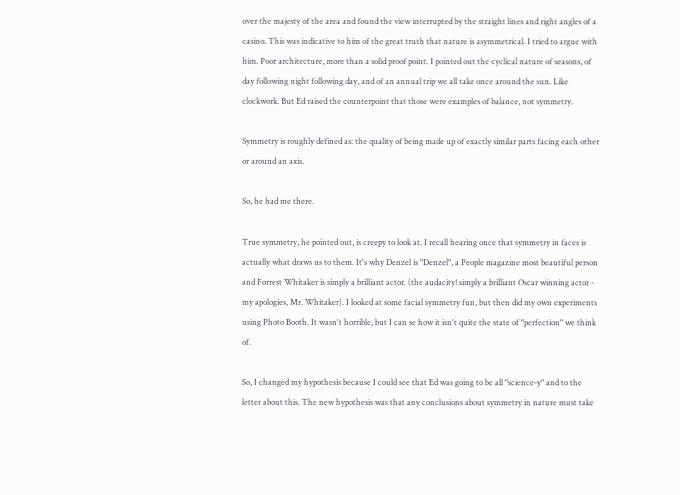over the majesty of the area and found the view interrupted by the straight lines and right angles of a casino. This was indicative to him of the great truth that nature is asymmetrical. I tried to argue with him. Poor architecture, more than a solid proof point. I pointed out the cyclical nature of seasons, of day following night following day, and of an annual trip we all take once around the sun. Like clockwork. But Ed raised the counterpoint that those were examples of balance, not symmetry.

Symmetry is roughly defined as: the quality of being made up of exactly similar parts facing each other or around an axis.

So, he had me there.

True symmetry, he pointed out, is creepy to look at. I recall hearing once that symmetry in faces is actually what draws us to them. It's why Denzel is "Denzel", a People magazine most beautiful person and Forrest Whitaker is simply a brilliant actor. (the audacity! simply a brilliant Oscar winning actor - my apologies, Mr. Whitaker). I looked at some facial symmetry fun, but then did my own experiments using Photo Booth. It wasn't horrible, but I can se how it isn't quite the state of "perfection" we think of.

So, I changed my hypothesis because I could see that Ed was going to be all "science-y" and to the letter about this. The new hypothesis was that any conclusions about symmetry in nature must take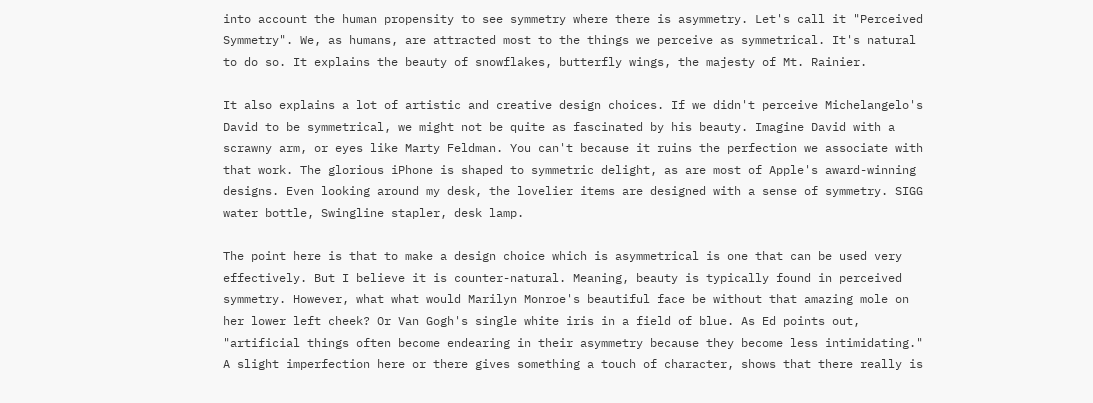into account the human propensity to see symmetry where there is asymmetry. Let's call it "Perceived Symmetry". We, as humans, are attracted most to the things we perceive as symmetrical. It's natural to do so. It explains the beauty of snowflakes, butterfly wings, the majesty of Mt. Rainier.

It also explains a lot of artistic and creative design choices. If we didn't perceive Michelangelo's David to be symmetrical, we might not be quite as fascinated by his beauty. Imagine David with a scrawny arm, or eyes like Marty Feldman. You can't because it ruins the perfection we associate with that work. The glorious iPhone is shaped to symmetric delight, as are most of Apple's award-winning designs. Even looking around my desk, the lovelier items are designed with a sense of symmetry. SIGG water bottle, Swingline stapler, desk lamp.

The point here is that to make a design choice which is asymmetrical is one that can be used very effectively. But I believe it is counter-natural. Meaning, beauty is typically found in perceived symmetry. However, what what would Marilyn Monroe's beautiful face be without that amazing mole on her lower left cheek? Or Van Gogh's single white iris in a field of blue. As Ed points out, "artificial things often become endearing in their asymmetry because they become less intimidating." A slight imperfection here or there gives something a touch of character, shows that there really is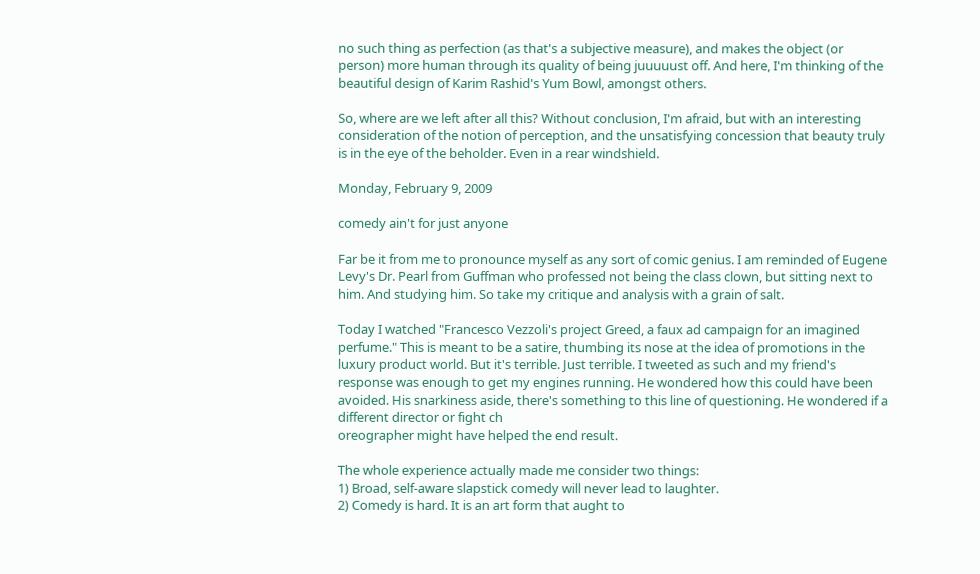no such thing as perfection (as that's a subjective measure), and makes the object (or person) more human through its quality of being juuuuust off. And here, I'm thinking of the beautiful design of Karim Rashid's Yum Bowl, amongst others.

So, where are we left after all this? Without conclusion, I'm afraid, but with an interesting consideration of the notion of perception, and the unsatisfying concession that beauty truly is in the eye of the beholder. Even in a rear windshield.

Monday, February 9, 2009

comedy ain't for just anyone

Far be it from me to pronounce myself as any sort of comic genius. I am reminded of Eugene Levy's Dr. Pearl from Guffman who professed not being the class clown, but sitting next to him. And studying him. So take my critique and analysis with a grain of salt.

Today I watched "Francesco Vezzoli's project Greed, a faux ad campaign for an imagined perfume." This is meant to be a satire, thumbing its nose at the idea of promotions in the luxury product world. But it's terrible. Just terrible. I tweeted as such and my friend's response was enough to get my engines running. He wondered how this could have been avoided. His snarkiness aside, there's something to this line of questioning. He wondered if a different director or fight ch
oreographer might have helped the end result.

The whole experience actually made me consider two things:
1) Broad, self-aware slapstick comedy will never lead to laughter.
2) Comedy is hard. It is an art form that aught to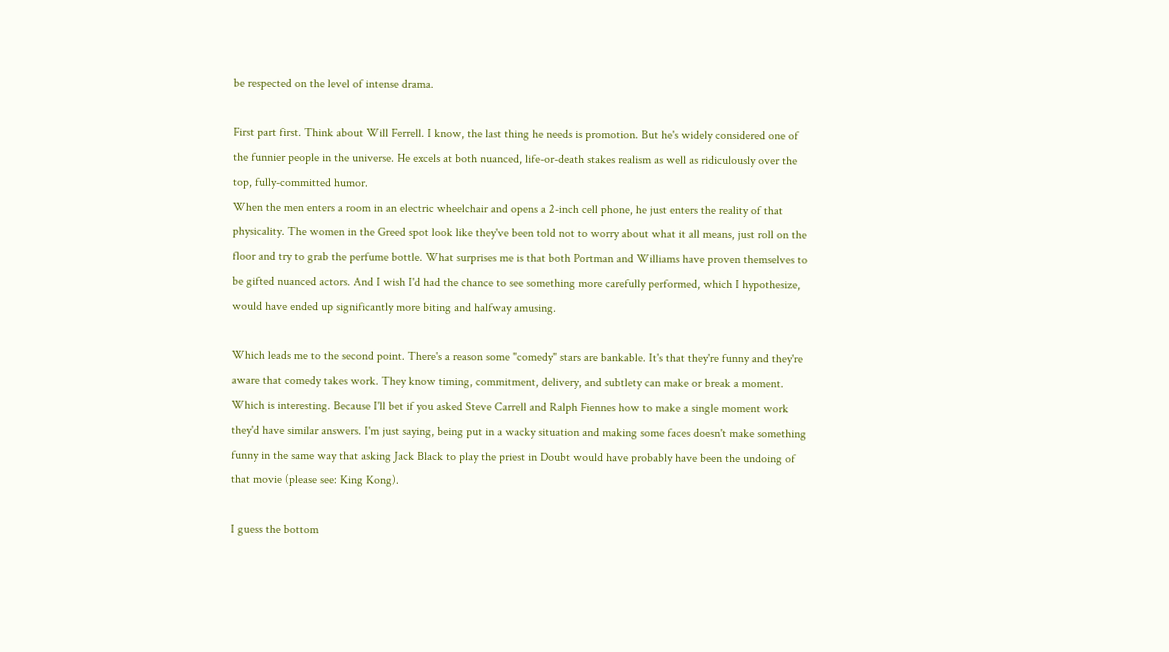be respected on the level of intense drama.

First part first. Think about Will Ferrell. I know, the last thing he needs is promotion. But he's widely considered one of the funnier people in the universe. He excels at both nuanced, life-or-death stakes realism as well as ridiculously over the top, fully-committed humor.
When the men enters a room in an electric wheelchair and opens a 2-inch cell phone, he just enters the reality of that physicality. The women in the Greed spot look like they've been told not to worry about what it all means, just roll on the floor and try to grab the perfume bottle. What surprises me is that both Portman and Williams have proven themselves to be gifted nuanced actors. And I wish I'd had the chance to see something more carefully performed, which I hypothesize, would have ended up significantly more biting and halfway amusing.

Which leads me to the second point. There's a reason some "comedy" stars are bankable. It's that they're funny and they're aware that comedy takes work. They know timing, commitment, delivery, and subtlety can make or break a moment. Which is interesting. Because I'll bet if you asked Steve Carrell and Ralph Fiennes how to make a single moment work they'd have similar answers. I'm just saying, being put in a wacky situation and making some faces doesn't make something funny in the same way that asking Jack Black to play the priest in Doubt would have probably have been the undoing of that movie (please see: King Kong).

I guess the bottom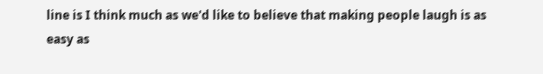line is I think much as we'd like to believe that making people laugh is as easy as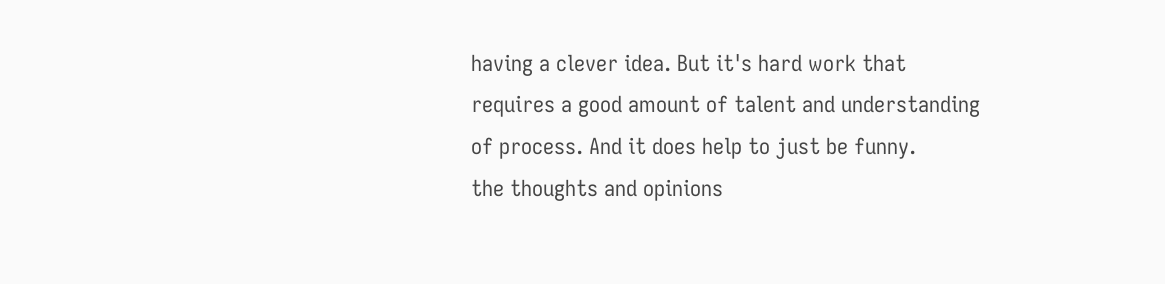having a clever idea. But it's hard work that requires a good amount of talent and understanding of process. And it does help to just be funny.
the thoughts and opinions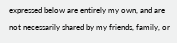expressed below are entirely my own, and are not necessarily shared by my friends, family, or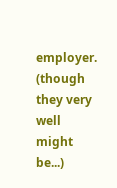employer. (though they very well might be...)